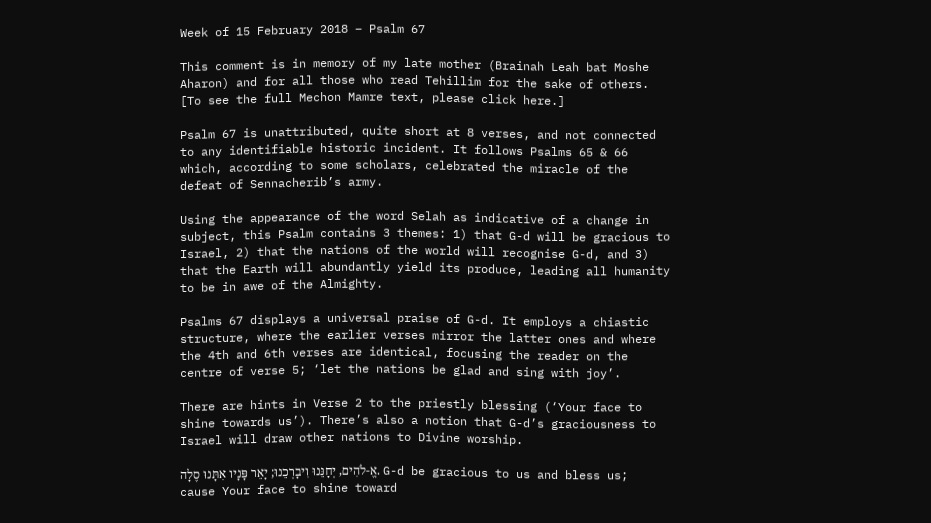Week of 15 February 2018 – Psalm 67

This comment is in memory of my late mother (Brainah Leah bat Moshe Aharon) and for all those who read Tehillim for the sake of others. [To see the full Mechon Mamre text, please click here.]

Psalm 67 is unattributed, quite short at 8 verses, and not connected to any identifiable historic incident. It follows Psalms 65 & 66 which, according to some scholars, celebrated the miracle of the defeat of Sennacherib’s army.

Using the appearance of the word Selah as indicative of a change in subject, this Psalm contains 3 themes: 1) that G-d will be gracious to Israel, 2) that the nations of the world will recognise G-d, and 3) that the Earth will abundantly yield its produce, leading all humanity to be in awe of the Almighty.

Psalms 67 displays a universal praise of G-d. It employs a chiastic structure, where the earlier verses mirror the latter ones and where the 4th and 6th verses are identical, focusing the reader on the centre of verse 5; ‘let the nations be glad and sing with joy’.

There are hints in Verse 2 to the priestly blessing (‘Your face to shine towards us’). There’s also a notion that G-d’s graciousness to Israel will draw other nations to Divine worship.

אֱ-לֹהִים, יְחָנֵּנוּ וִיבָרְכֵנוּ; יָאֵר פָּנָיו אִתָּנוּ סֶלָה. G-d be gracious to us and bless us; cause Your face to shine toward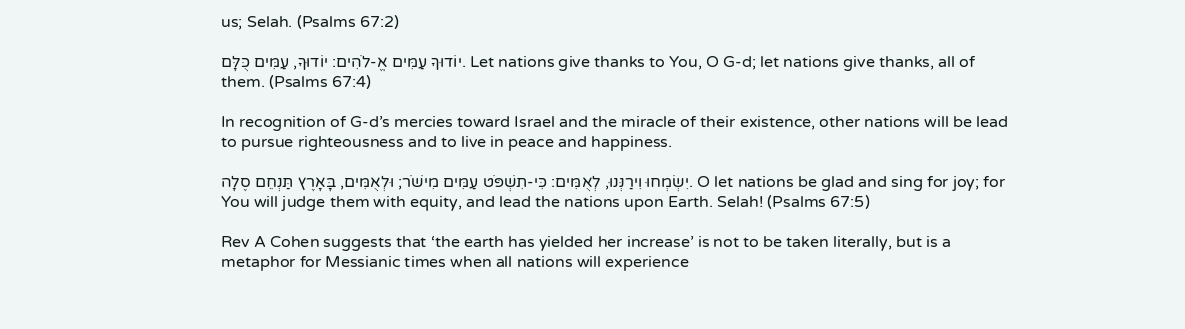us; Selah. (Psalms 67:2)

יוֹדוּךָ עַמִּים אֱ-לֹהִים: יוֹדוּךָ, עַמִּים כֻּלָּם. Let nations give thanks to You, O G-d; let nations give thanks, all of them. (Psalms 67:4)

In recognition of G-d’s mercies toward Israel and the miracle of their existence, other nations will be lead to pursue righteousness and to live in peace and happiness.

יִשְׂמְחוּ וִירַנְּנוּ, לְאֻמִּים: כִּי-תִשְׁפֹּט עַמִּים מִישֹׁר; וּלְאֻמִּים, בָּאָרֶץ תַּנְחֵם סֶלָה. O let nations be glad and sing for joy; for You will judge them with equity, and lead the nations upon Earth. Selah! (Psalms 67:5)

Rev A Cohen suggests that ‘the earth has yielded her increase’ is not to be taken literally, but is a metaphor for Messianic times when all nations will experience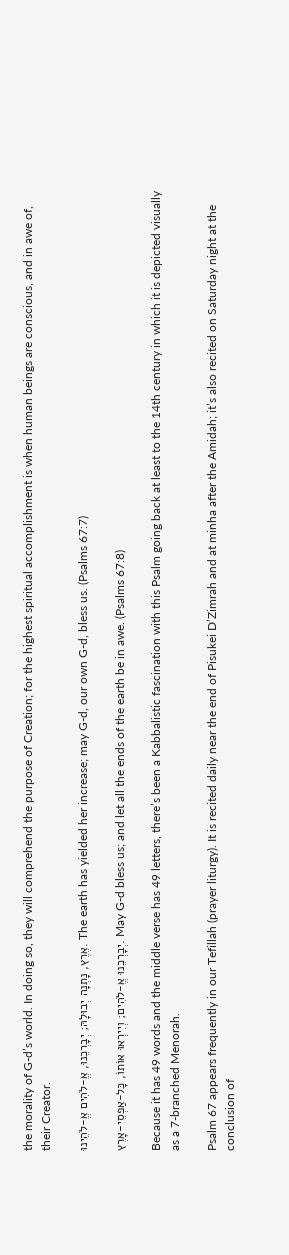the morality of G-d’s world. In doing so, they will comprehend the purpose of Creation; for the highest spiritual accomplishment is when human beings are conscious, and in awe of, their Creator.

אֶרֶץ, נָתְנָה יְבוּלָהּ; יְבָרְכֵנוּ, אֱ-לֹהִים אֱ-לֹהֵינוּ. The earth has yielded her increase; may G-d, our own G-d, bless us. (Psalms 67:7)

יְבָרְכֵנוּ אֱ-לֹהִים; וְיִירְאוּ אוֹתוֹ, כָּל-אַפְסֵי-אָרֶץ. May G-d bless us; and let all the ends of the earth be in awe. (Psalms 67:8)

Because it has 49 words and the middle verse has 49 letters, there’s been a Kabbalistic fascination with this Psalm going back at least to the 14th century in which it is depicted visually as a 7-branched Menorah.

Psalm 67 appears frequently in our Tefillah (prayer liturgy). It is recited daily near the end of Pisukei D’Zimrah and at minha after the Amidah; it’s also recited on Saturday night at the conclusion of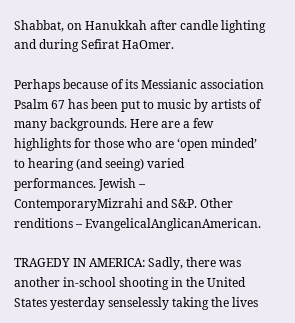Shabbat, on Hanukkah after candle lighting and during Sefirat HaOmer.

Perhaps because of its Messianic association Psalm 67 has been put to music by artists of many backgrounds. Here are a few highlights for those who are ‘open minded’ to hearing (and seeing) varied performances. Jewish – ContemporaryMizrahi and S&P. Other renditions – EvangelicalAnglicanAmerican.

TRAGEDY IN AMERICA: Sadly, there was another in-school shooting in the United States yesterday senselessly taking the lives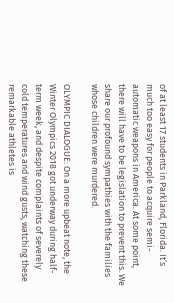of at least 17 students in Parkland, Florida. It’s much too easy for people to acquire semi-automatic weapons in America. At some point, there will have to be legislation to prevent this. We share our profound sympathies with the families whose children were murdered.

OLYMPIC DIALOGUE: On a more upbeat note, the Winter Olympics 2018 got underway during half-term week, and despite complaints of severely cold temperatures and wind gusts, watching these remarkable athletes is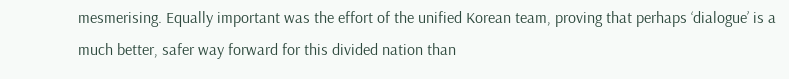mesmerising. Equally important was the effort of the unified Korean team, proving that perhaps ‘dialogue’ is a much better, safer way forward for this divided nation than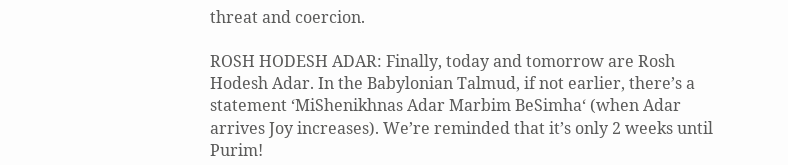threat and coercion.

ROSH HODESH ADAR: Finally, today and tomorrow are Rosh Hodesh Adar. In the Babylonian Talmud, if not earlier, there’s a statement ‘MiShenikhnas Adar Marbim BeSimha‘ (when Adar arrives Joy increases). We’re reminded that it’s only 2 weeks until Purim!